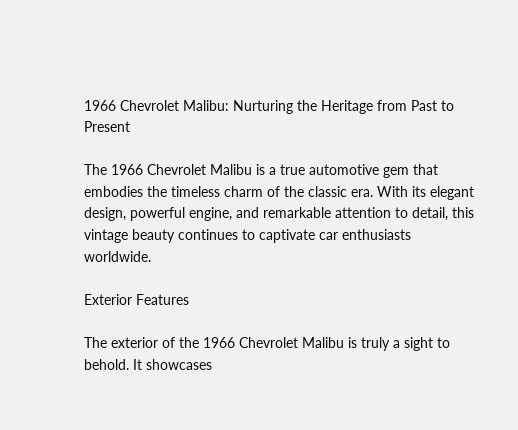1966 Chevrolet Malibu: Nurturing the Heritage from Past to Present

The 1966 Chevrolet Malibu is a true automotive gem that embodies the timeless charm of the classic era. With its elegant design, powerful engine, and remarkable attention to detail, this vintage beauty continues to captivate car enthusiasts worldwide.

Exterior Features

The exterior of the 1966 Chevrolet Malibu is truly a sight to behold. It showcases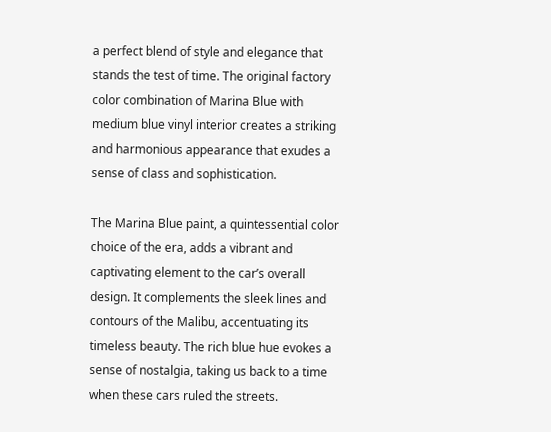a perfect blend of style and elegance that stands the test of time. The original factory color combination of Marina Blue with medium blue vinyl interior creates a striking and harmonious appearance that exudes a sense of class and sophistication.

The Marina Blue paint, a quintessential color choice of the era, adds a vibrant and captivating element to the car’s overall design. It complements the sleek lines and contours of the Malibu, accentuating its timeless beauty. The rich blue hue evokes a sense of nostalgia, taking us back to a time when these cars ruled the streets.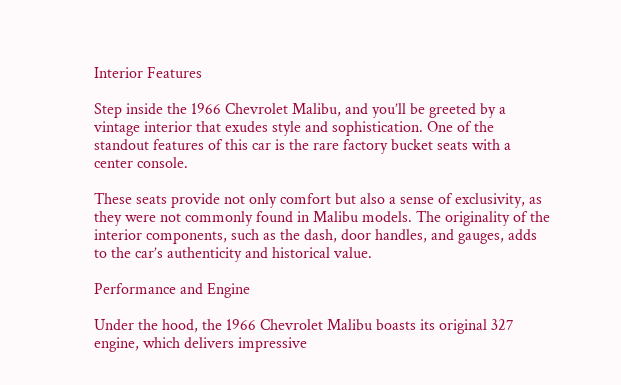Interior Features

Step inside the 1966 Chevrolet Malibu, and you’ll be greeted by a vintage interior that exudes style and sophistication. One of the standout features of this car is the rare factory bucket seats with a center console.

These seats provide not only comfort but also a sense of exclusivity, as they were not commonly found in Malibu models. The originality of the interior components, such as the dash, door handles, and gauges, adds to the car’s authenticity and historical value.

Performance and Engine

Under the hood, the 1966 Chevrolet Malibu boasts its original 327 engine, which delivers impressive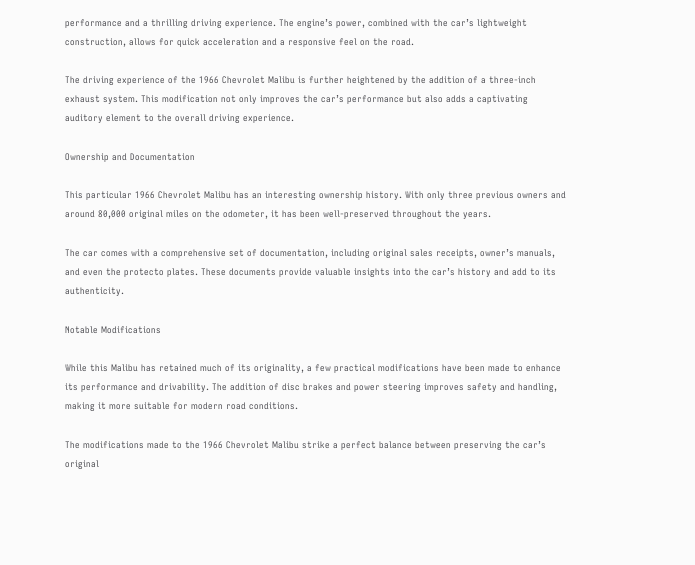performance and a thrilling driving experience. The engine’s power, combined with the car’s lightweight construction, allows for quick acceleration and a responsive feel on the road.

The driving experience of the 1966 Chevrolet Malibu is further heightened by the addition of a three-inch exhaust system. This modification not only improves the car’s performance but also adds a captivating auditory element to the overall driving experience.

Ownership and Documentation

This particular 1966 Chevrolet Malibu has an interesting ownership history. With only three previous owners and around 80,000 original miles on the odometer, it has been well-preserved throughout the years.

The car comes with a comprehensive set of documentation, including original sales receipts, owner’s manuals, and even the protecto plates. These documents provide valuable insights into the car’s history and add to its authenticity.

Notable Modifications

While this Malibu has retained much of its originality, a few practical modifications have been made to enhance its performance and drivability. The addition of disc brakes and power steering improves safety and handling, making it more suitable for modern road conditions.

The modifications made to the 1966 Chevrolet Malibu strike a perfect balance between preserving the car’s original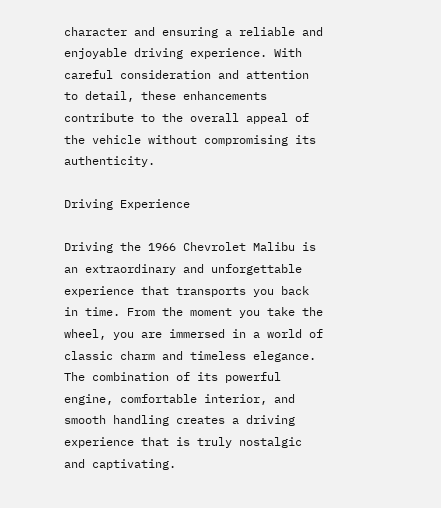character and ensuring a reliable and enjoyable driving experience. With careful consideration and attention to detail, these enhancements contribute to the overall appeal of the vehicle without compromising its authenticity.

Driving Experience

Driving the 1966 Chevrolet Malibu is an extraordinary and unforgettable experience that transports you back in time. From the moment you take the wheel, you are immersed in a world of classic charm and timeless elegance. The combination of its powerful engine, comfortable interior, and smooth handling creates a driving experience that is truly nostalgic and captivating.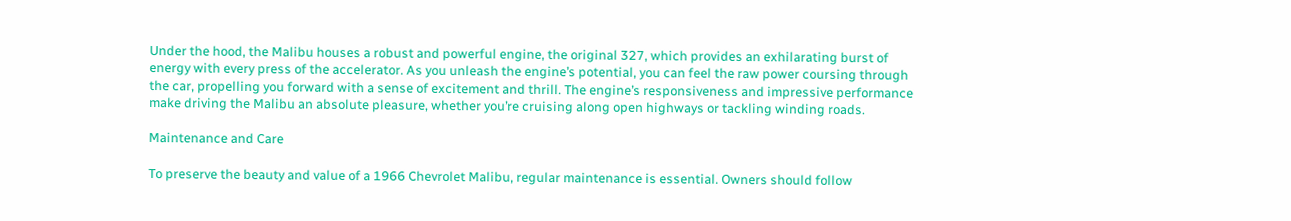Under the hood, the Malibu houses a robust and powerful engine, the original 327, which provides an exhilarating burst of energy with every press of the accelerator. As you unleash the engine’s potential, you can feel the raw power coursing through the car, propelling you forward with a sense of excitement and thrill. The engine’s responsiveness and impressive performance make driving the Malibu an absolute pleasure, whether you’re cruising along open highways or tackling winding roads.

Maintenance and Care

To preserve the beauty and value of a 1966 Chevrolet Malibu, regular maintenance is essential. Owners should follow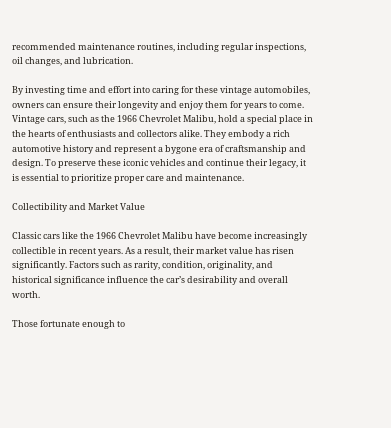recommended maintenance routines, including regular inspections, oil changes, and lubrication.

By investing time and effort into caring for these vintage automobiles, owners can ensure their longevity and enjoy them for years to come. Vintage cars, such as the 1966 Chevrolet Malibu, hold a special place in the hearts of enthusiasts and collectors alike. They embody a rich automotive history and represent a bygone era of craftsmanship and design. To preserve these iconic vehicles and continue their legacy, it is essential to prioritize proper care and maintenance.

Collectibility and Market Value

Classic cars like the 1966 Chevrolet Malibu have become increasingly collectible in recent years. As a result, their market value has risen significantly. Factors such as rarity, condition, originality, and historical significance influence the car’s desirability and overall worth.

Those fortunate enough to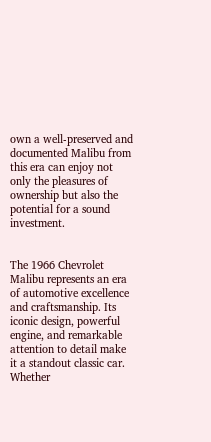own a well-preserved and documented Malibu from this era can enjoy not only the pleasures of ownership but also the potential for a sound investment.


The 1966 Chevrolet Malibu represents an era of automotive excellence and craftsmanship. Its iconic design, powerful engine, and remarkable attention to detail make it a standout classic car. Whether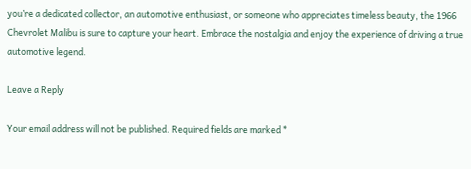you’re a dedicated collector, an automotive enthusiast, or someone who appreciates timeless beauty, the 1966 Chevrolet Malibu is sure to capture your heart. Embrace the nostalgia and enjoy the experience of driving a true automotive legend.

Leave a Reply

Your email address will not be published. Required fields are marked *